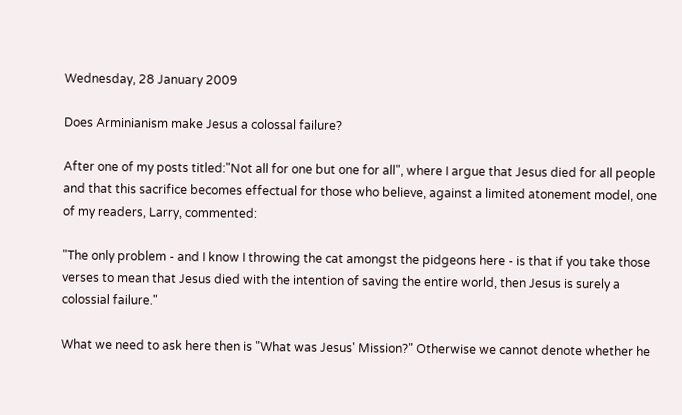Wednesday, 28 January 2009

Does Arminianism make Jesus a colossal failure?

After one of my posts titled:"Not all for one but one for all", where I argue that Jesus died for all people and that this sacrifice becomes effectual for those who believe, against a limited atonement model, one of my readers, Larry, commented:

"The only problem - and I know I throwing the cat amongst the pidgeons here - is that if you take those verses to mean that Jesus died with the intention of saving the entire world, then Jesus is surely a colossial failure."

What we need to ask here then is "What was Jesus' Mission?" Otherwise we cannot denote whether he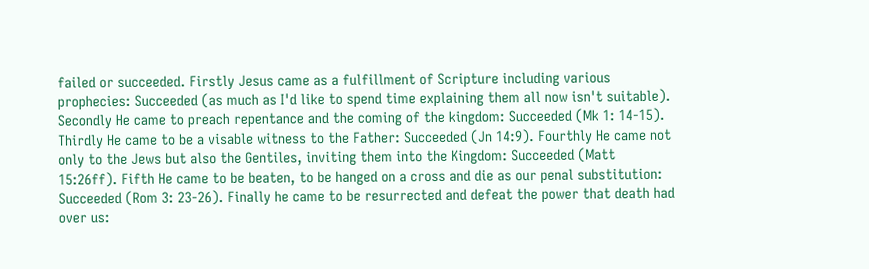failed or succeeded. Firstly Jesus came as a fulfillment of Scripture including various prophecies: Succeeded (as much as I'd like to spend time explaining them all now isn't suitable). Secondly He came to preach repentance and the coming of the kingdom: Succeeded (Mk 1: 14-15). Thirdly He came to be a visable witness to the Father: Succeeded (Jn 14:9). Fourthly He came not only to the Jews but also the Gentiles, inviting them into the Kingdom: Succeeded (Matt 15:26ff). Fifth He came to be beaten, to be hanged on a cross and die as our penal substitution: Succeeded (Rom 3: 23-26). Finally he came to be resurrected and defeat the power that death had over us: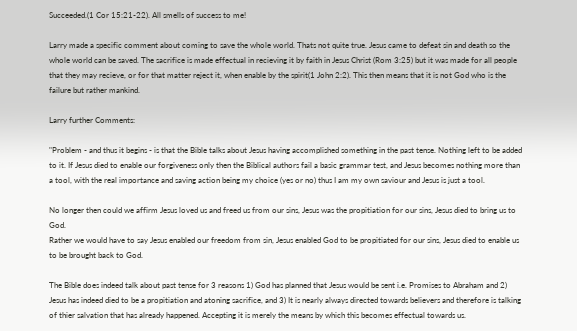Succeeded.(1 Cor 15:21-22). All smells of success to me!

Larry made a specific comment about coming to save the whole world. Thats not quite true. Jesus came to defeat sin and death so the whole world can be saved. The sacrifice is made effectual in recieving it by faith in Jesus Christ (Rom 3:25) but it was made for all people that they may recieve, or for that matter reject it, when enable by the spirit(1 John 2:2). This then means that it is not God who is the failure but rather mankind.

Larry further Comments:

"Problem - and thus it begins - is that the Bible talks about Jesus having accomplished something in the past tense. Nothing left to be added to it. If Jesus died to enable our forgiveness only then the Biblical authors fail a basic grammar test, and Jesus becomes nothing more than a tool, with the real importance and saving action being my choice (yes or no) thus I am my own saviour and Jesus is just a tool.

No longer then could we affirm Jesus loved us and freed us from our sins, Jesus was the propitiation for our sins, Jesus died to bring us to God.
Rather we would have to say Jesus enabled our freedom from sin, Jesus enabled God to be propitiated for our sins, Jesus died to enable us to be brought back to God.

The Bible does indeed talk about past tense for 3 reasons 1) God has planned that Jesus would be sent i.e. Promises to Abraham and 2) Jesus has indeed died to be a propitiation and atoning sacrifice, and 3) It is nearly always directed towards believers and therefore is talking of thier salvation that has already happened. Accepting it is merely the means by which this becomes effectual towards us.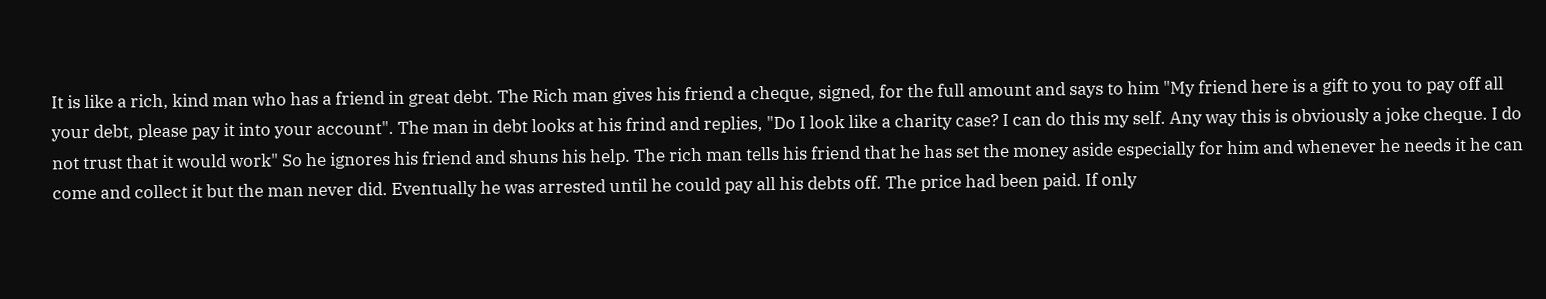It is like a rich, kind man who has a friend in great debt. The Rich man gives his friend a cheque, signed, for the full amount and says to him "My friend here is a gift to you to pay off all your debt, please pay it into your account". The man in debt looks at his frind and replies, "Do I look like a charity case? I can do this my self. Any way this is obviously a joke cheque. I do not trust that it would work" So he ignores his friend and shuns his help. The rich man tells his friend that he has set the money aside especially for him and whenever he needs it he can come and collect it but the man never did. Eventually he was arrested until he could pay all his debts off. The price had been paid. If only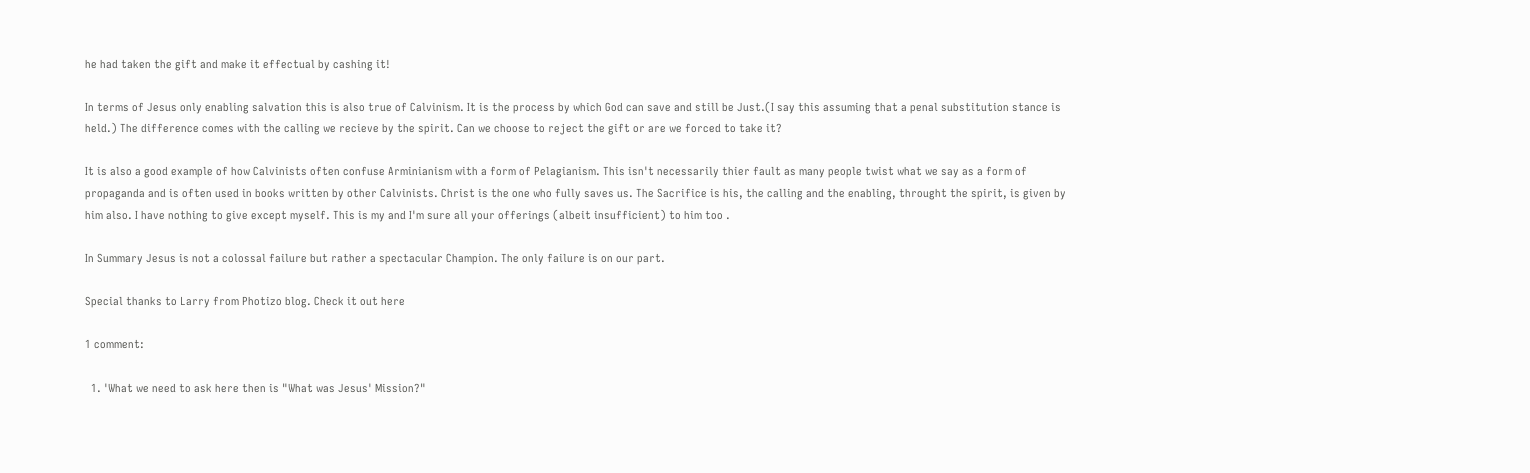he had taken the gift and make it effectual by cashing it!

In terms of Jesus only enabling salvation this is also true of Calvinism. It is the process by which God can save and still be Just.(I say this assuming that a penal substitution stance is held.) The difference comes with the calling we recieve by the spirit. Can we choose to reject the gift or are we forced to take it?

It is also a good example of how Calvinists often confuse Arminianism with a form of Pelagianism. This isn't necessarily thier fault as many people twist what we say as a form of propaganda and is often used in books written by other Calvinists. Christ is the one who fully saves us. The Sacrifice is his, the calling and the enabling, throught the spirit, is given by him also. I have nothing to give except myself. This is my and I'm sure all your offerings (albeit insufficient) to him too .

In Summary Jesus is not a colossal failure but rather a spectacular Champion. The only failure is on our part.

Special thanks to Larry from Photizo blog. Check it out here

1 comment:

  1. 'What we need to ask here then is "What was Jesus' Mission?"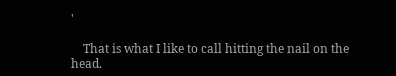'

    That is what I like to call hitting the nail on the head.